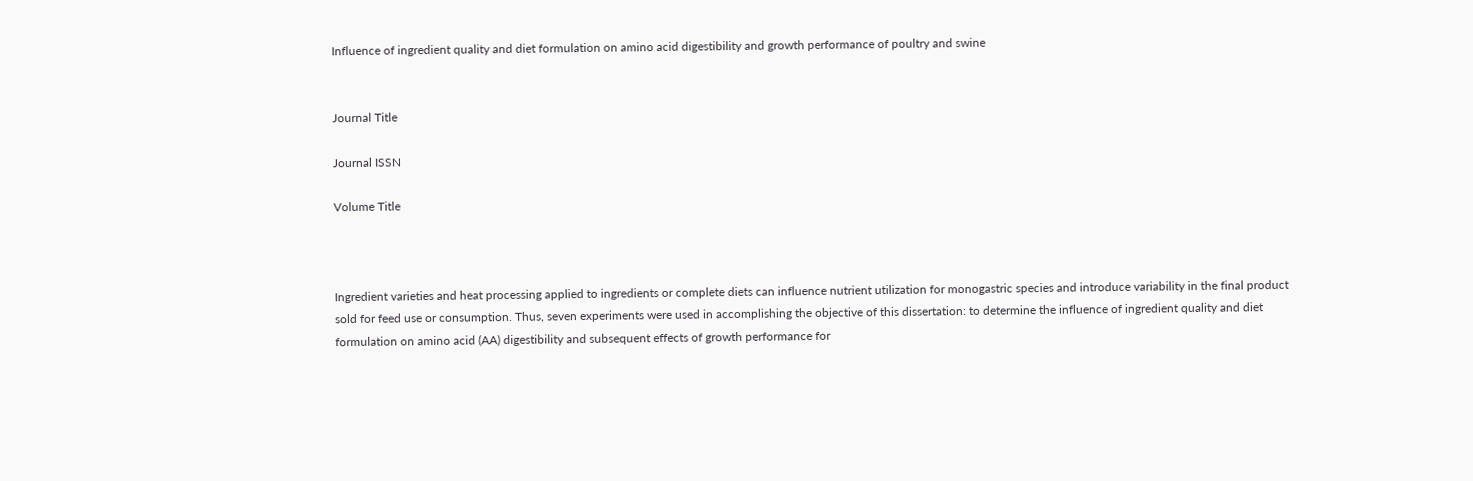Influence of ingredient quality and diet formulation on amino acid digestibility and growth performance of poultry and swine


Journal Title

Journal ISSN

Volume Title



Ingredient varieties and heat processing applied to ingredients or complete diets can influence nutrient utilization for monogastric species and introduce variability in the final product sold for feed use or consumption. Thus, seven experiments were used in accomplishing the objective of this dissertation: to determine the influence of ingredient quality and diet formulation on amino acid (AA) digestibility and subsequent effects of growth performance for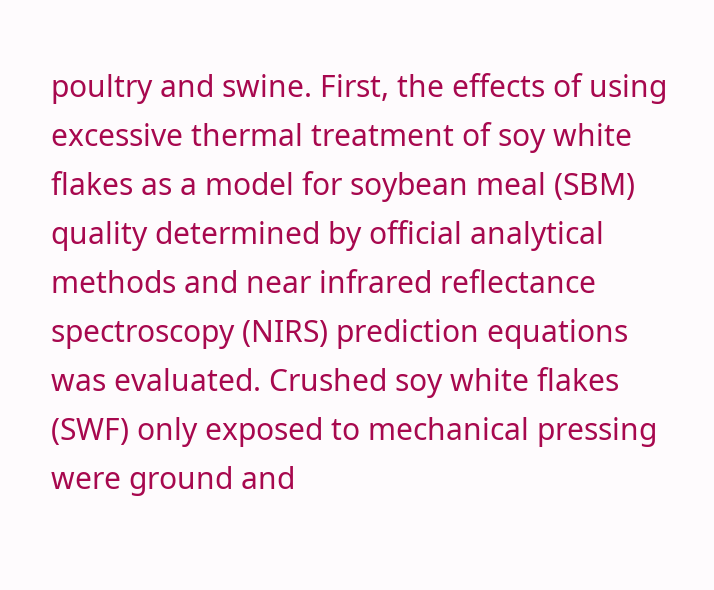poultry and swine. First, the effects of using excessive thermal treatment of soy white flakes as a model for soybean meal (SBM) quality determined by official analytical methods and near infrared reflectance spectroscopy (NIRS) prediction equations was evaluated. Crushed soy white flakes (SWF) only exposed to mechanical pressing were ground and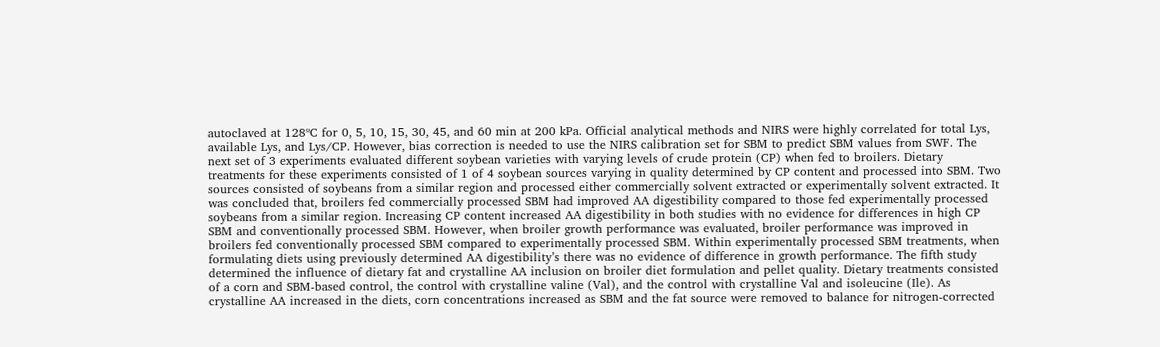autoclaved at 128ºC for 0, 5, 10, 15, 30, 45, and 60 min at 200 kPa. Official analytical methods and NIRS were highly correlated for total Lys, available Lys, and Lys/CP. However, bias correction is needed to use the NIRS calibration set for SBM to predict SBM values from SWF. The next set of 3 experiments evaluated different soybean varieties with varying levels of crude protein (CP) when fed to broilers. Dietary treatments for these experiments consisted of 1 of 4 soybean sources varying in quality determined by CP content and processed into SBM. Two sources consisted of soybeans from a similar region and processed either commercially solvent extracted or experimentally solvent extracted. It was concluded that, broilers fed commercially processed SBM had improved AA digestibility compared to those fed experimentally processed soybeans from a similar region. Increasing CP content increased AA digestibility in both studies with no evidence for differences in high CP SBM and conventionally processed SBM. However, when broiler growth performance was evaluated, broiler performance was improved in broilers fed conventionally processed SBM compared to experimentally processed SBM. Within experimentally processed SBM treatments, when formulating diets using previously determined AA digestibility’s there was no evidence of difference in growth performance. The fifth study determined the influence of dietary fat and crystalline AA inclusion on broiler diet formulation and pellet quality. Dietary treatments consisted of a corn and SBM-based control, the control with crystalline valine (Val), and the control with crystalline Val and isoleucine (Ile). As crystalline AA increased in the diets, corn concentrations increased as SBM and the fat source were removed to balance for nitrogen-corrected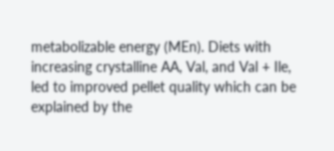metabolizable energy (MEn). Diets with increasing crystalline AA, Val, and Val + Ile, led to improved pellet quality which can be explained by the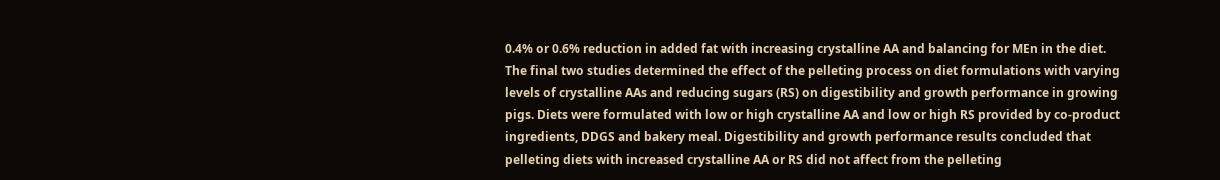0.4% or 0.6% reduction in added fat with increasing crystalline AA and balancing for MEn in the diet. The final two studies determined the effect of the pelleting process on diet formulations with varying levels of crystalline AAs and reducing sugars (RS) on digestibility and growth performance in growing pigs. Diets were formulated with low or high crystalline AA and low or high RS provided by co-product ingredients, DDGS and bakery meal. Digestibility and growth performance results concluded that pelleting diets with increased crystalline AA or RS did not affect from the pelleting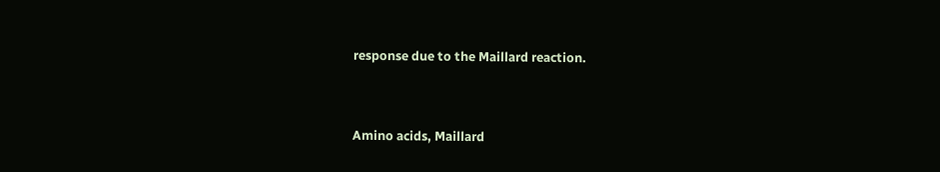response due to the Maillard reaction.



Amino acids, Maillard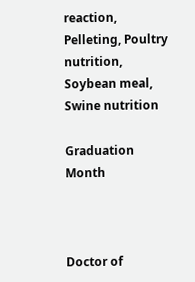reaction, Pelleting, Poultry nutrition, Soybean meal, Swine nutrition

Graduation Month



Doctor of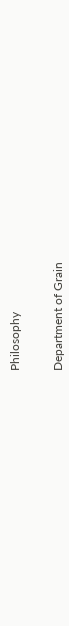Philosophy


Department of Grain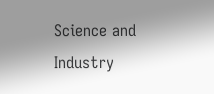Science and Industry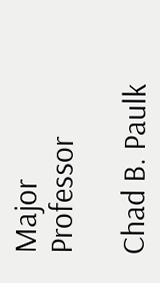Major Professor

Chad B. Paulk